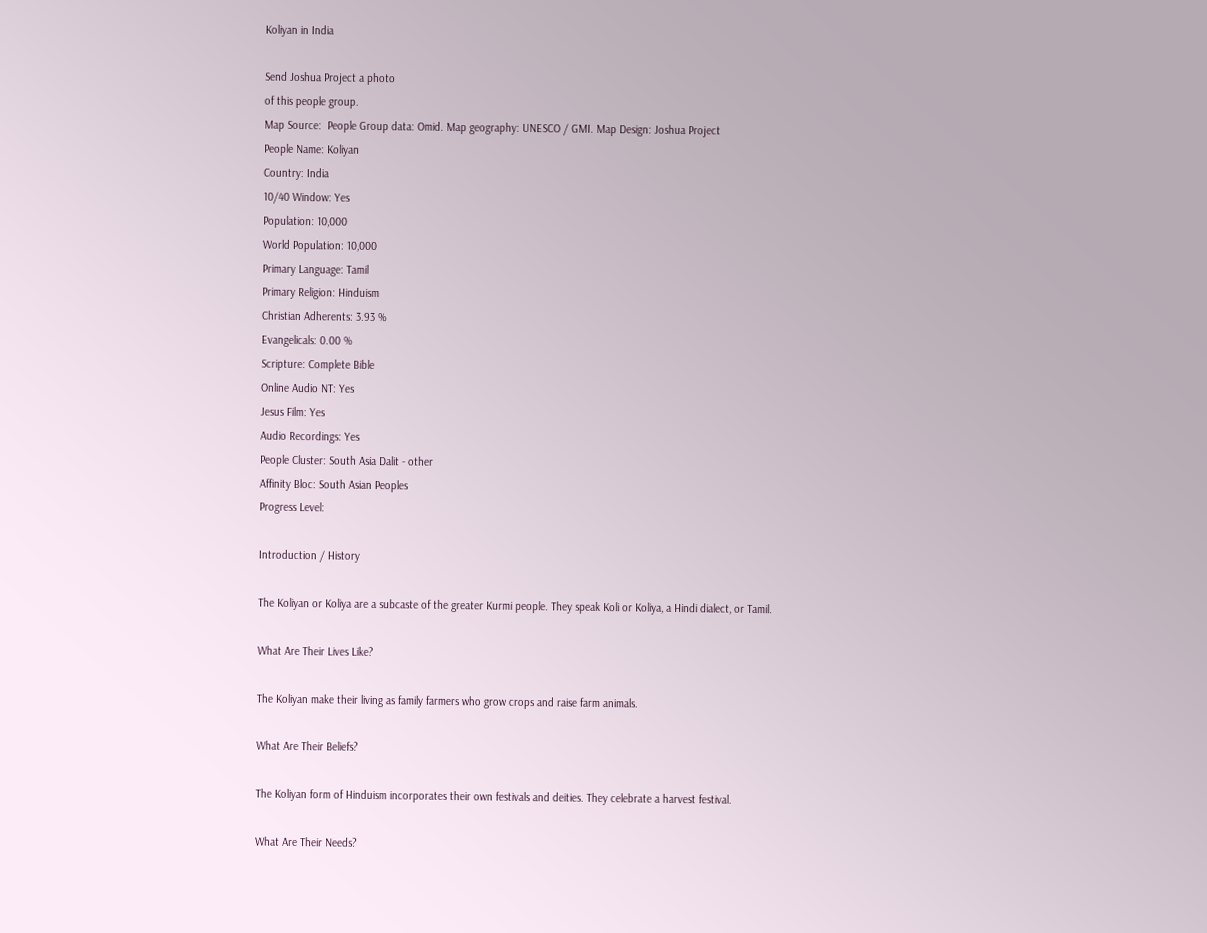Koliyan in India

Send Joshua Project a photo
of this people group.
Map Source:  People Group data: Omid. Map geography: UNESCO / GMI. Map Design: Joshua Project
People Name: Koliyan
Country: India
10/40 Window: Yes
Population: 10,000
World Population: 10,000
Primary Language: Tamil
Primary Religion: Hinduism
Christian Adherents: 3.93 %
Evangelicals: 0.00 %
Scripture: Complete Bible
Online Audio NT: Yes
Jesus Film: Yes
Audio Recordings: Yes
People Cluster: South Asia Dalit - other
Affinity Bloc: South Asian Peoples
Progress Level:

Introduction / History

The Koliyan or Koliya are a subcaste of the greater Kurmi people. They speak Koli or Koliya, a Hindi dialect, or Tamil.

What Are Their Lives Like?

The Koliyan make their living as family farmers who grow crops and raise farm animals.

What Are Their Beliefs?

The Koliyan form of Hinduism incorporates their own festivals and deities. They celebrate a harvest festival.

What Are Their Needs?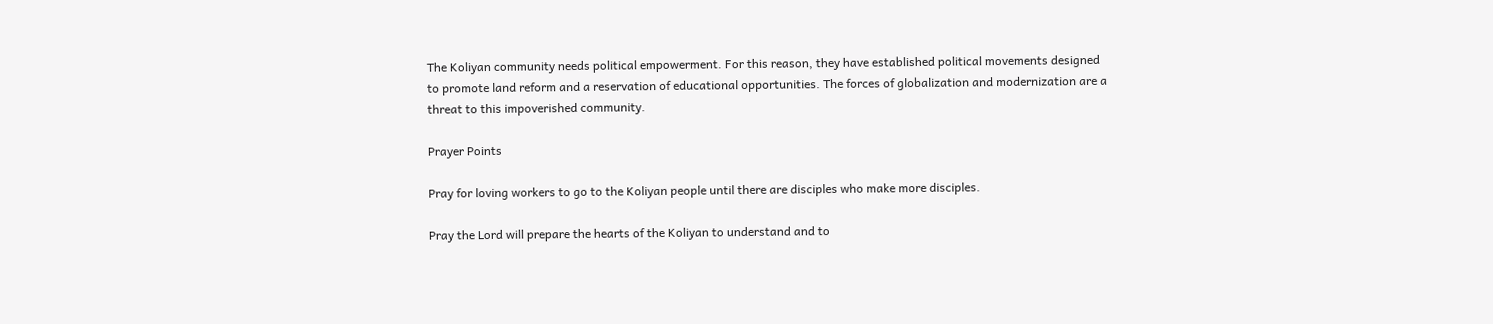The Koliyan community needs political empowerment. For this reason, they have established political movements designed to promote land reform and a reservation of educational opportunities. The forces of globalization and modernization are a threat to this impoverished community.

Prayer Points

Pray for loving workers to go to the Koliyan people until there are disciples who make more disciples.

Pray the Lord will prepare the hearts of the Koliyan to understand and to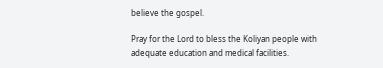believe the gospel.

Pray for the Lord to bless the Koliyan people with adequate education and medical facilities.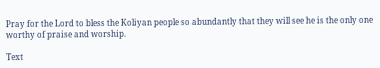Pray for the Lord to bless the Koliyan people so abundantly that they will see he is the only one worthy of praise and worship.

Text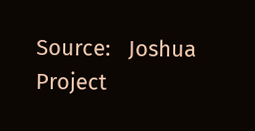Source:   Joshua Project